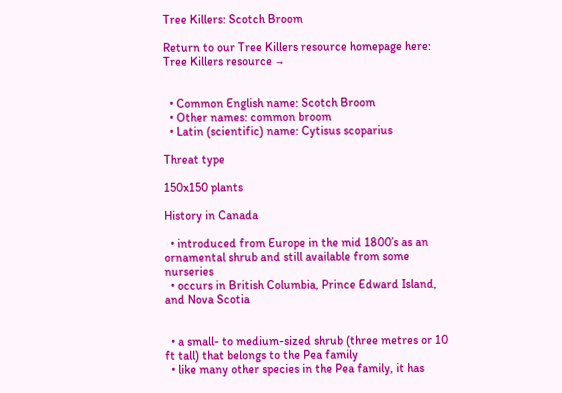Tree Killers: Scotch Broom

Return to our Tree Killers resource homepage here:
Tree Killers resource →


  • Common English name: Scotch Broom
  • Other names: common broom
  • Latin (scientific) name: Cytisus scoparius

Threat type

150x150 plants

History in Canada

  • introduced from Europe in the mid 1800’s as an ornamental shrub and still available from some nurseries
  • occurs in British Columbia, Prince Edward Island, and Nova Scotia


  • a small- to medium-sized shrub (three metres or 10 ft tall) that belongs to the Pea family
  • like many other species in the Pea family, it has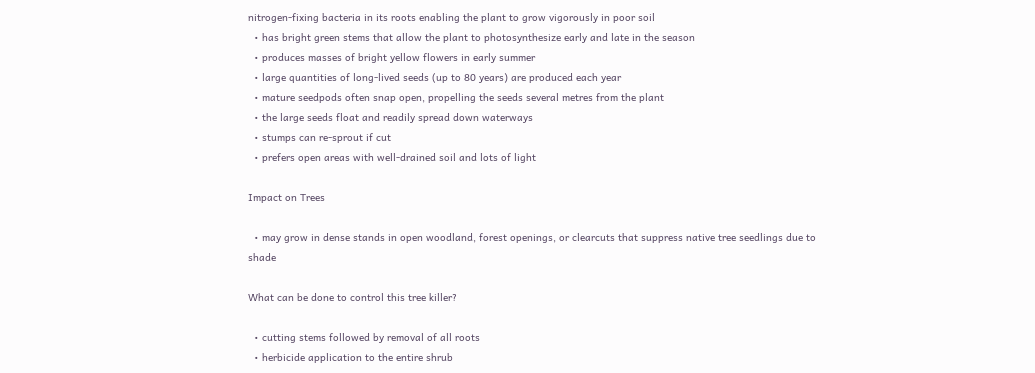nitrogen-fixing bacteria in its roots enabling the plant to grow vigorously in poor soil
  • has bright green stems that allow the plant to photosynthesize early and late in the season
  • produces masses of bright yellow flowers in early summer
  • large quantities of long-lived seeds (up to 80 years) are produced each year
  • mature seedpods often snap open, propelling the seeds several metres from the plant
  • the large seeds float and readily spread down waterways
  • stumps can re-sprout if cut
  • prefers open areas with well-drained soil and lots of light

Impact on Trees

  • may grow in dense stands in open woodland, forest openings, or clearcuts that suppress native tree seedlings due to shade

What can be done to control this tree killer?

  • cutting stems followed by removal of all roots
  • herbicide application to the entire shrub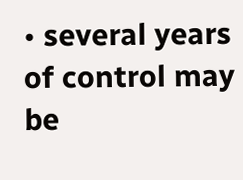• several years of control may be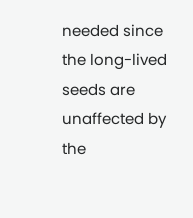needed since the long-lived seeds are unaffected by the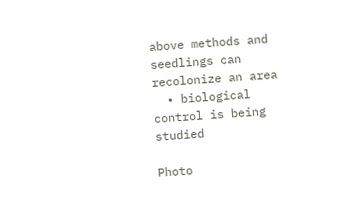above methods and seedlings can recolonize an area
  • biological control is being studied

Photo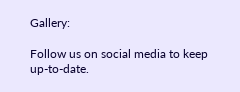Gallery:

Follow us on social media to keep up-to-date.